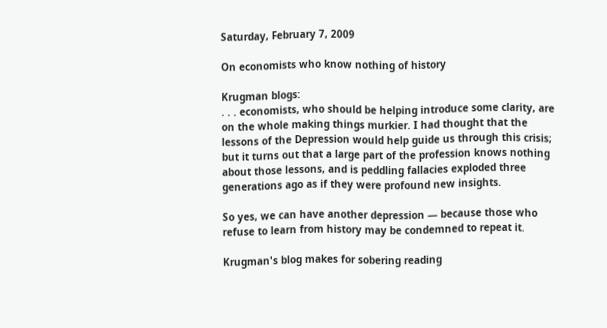Saturday, February 7, 2009

On economists who know nothing of history

Krugman blogs:
. . . economists, who should be helping introduce some clarity, are on the whole making things murkier. I had thought that the lessons of the Depression would help guide us through this crisis; but it turns out that a large part of the profession knows nothing about those lessons, and is peddling fallacies exploded three generations ago as if they were profound new insights.

So yes, we can have another depression — because those who refuse to learn from history may be condemned to repeat it.

Krugman's blog makes for sobering reading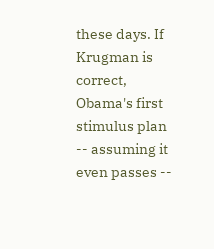these days. If Krugman is correct, Obama's first stimulus plan -- assuming it even passes --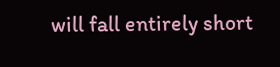will fall entirely short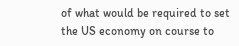of what would be required to set the US economy on course to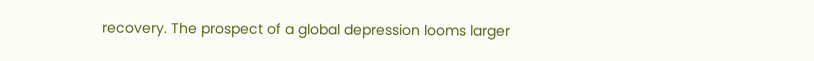recovery. The prospect of a global depression looms larger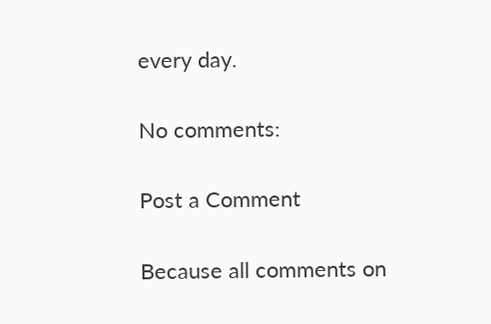every day.

No comments:

Post a Comment

Because all comments on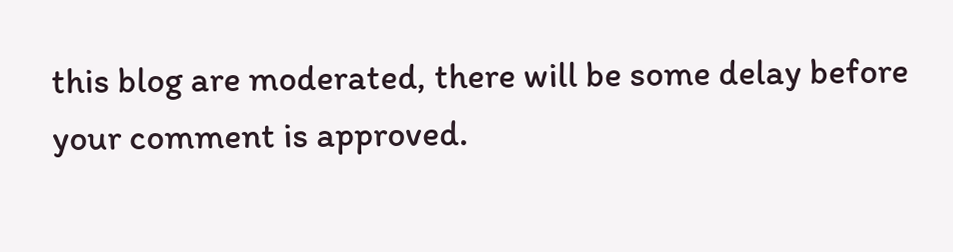this blog are moderated, there will be some delay before your comment is approved.